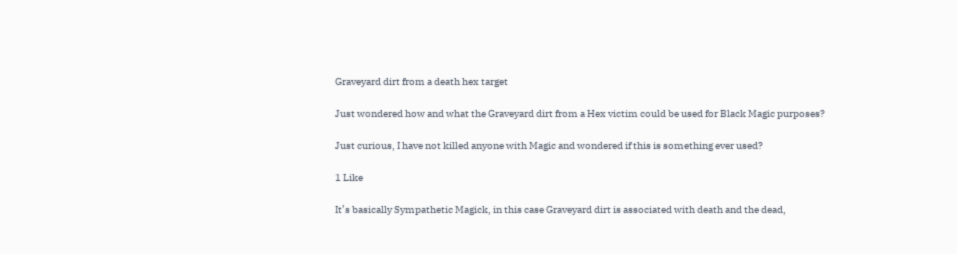Graveyard dirt from a death hex target

Just wondered how and what the Graveyard dirt from a Hex victim could be used for Black Magic purposes?

Just curious, I have not killed anyone with Magic and wondered if this is something ever used?

1 Like

It’s basically Sympathetic Magick, in this case Graveyard dirt is associated with death and the dead,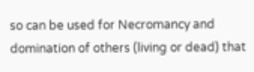so can be used for Necromancy and domination of others (living or dead) that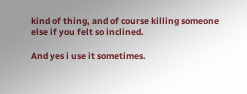kind of thing, and of course killing someone else if you felt so inclined.

And yes i use it sometimes.